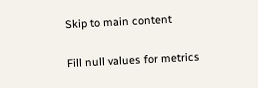Skip to main content

Fill null values for metrics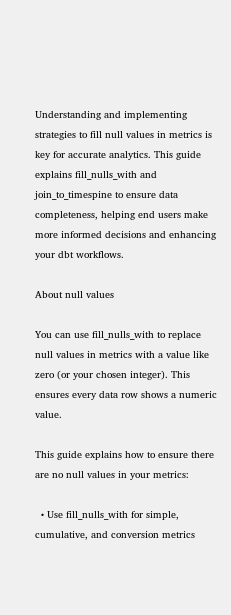Understanding and implementing strategies to fill null values in metrics is key for accurate analytics. This guide explains fill_nulls_with and join_to_timespine to ensure data completeness, helping end users make more informed decisions and enhancing your dbt workflows.

About null values

You can use fill_nulls_with to replace null values in metrics with a value like zero (or your chosen integer). This ensures every data row shows a numeric value.

This guide explains how to ensure there are no null values in your metrics:

  • Use fill_nulls_with for simple, cumulative, and conversion metrics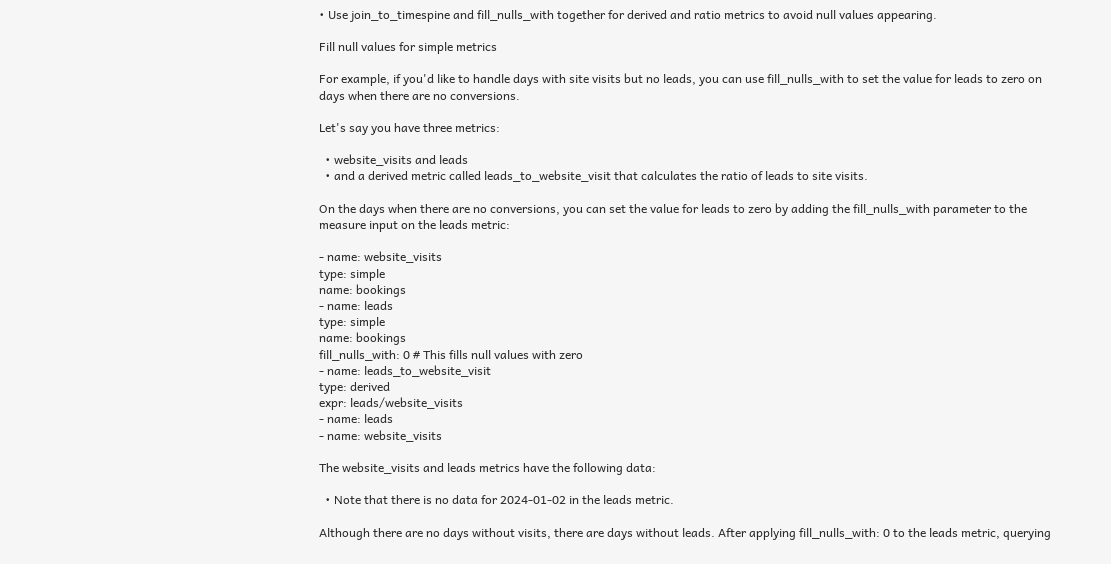• Use join_to_timespine and fill_nulls_with together for derived and ratio metrics to avoid null values appearing.

Fill null values for simple metrics

For example, if you'd like to handle days with site visits but no leads, you can use fill_nulls_with to set the value for leads to zero on days when there are no conversions.

Let's say you have three metrics:

  • website_visits and leads
  • and a derived metric called leads_to_website_visit that calculates the ratio of leads to site visits.

On the days when there are no conversions, you can set the value for leads to zero by adding the fill_nulls_with parameter to the measure input on the leads metric:

- name: website_visits
type: simple
name: bookings
- name: leads
type: simple
name: bookings
fill_nulls_with: 0 # This fills null values with zero
- name: leads_to_website_visit
type: derived
expr: leads/website_visits
- name: leads
- name: website_visits

The website_visits and leads metrics have the following data:

  • Note that there is no data for 2024-01-02 in the leads metric.

Although there are no days without visits, there are days without leads. After applying fill_nulls_with: 0 to the leads metric, querying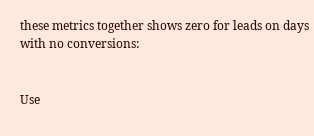these metrics together shows zero for leads on days with no conversions:


Use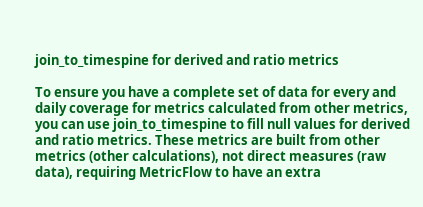join_to_timespine for derived and ratio metrics

To ensure you have a complete set of data for every and daily coverage for metrics calculated from other metrics, you can use join_to_timespine to fill null values for derived and ratio metrics. These metrics are built from other metrics (other calculations), not direct measures (raw data), requiring MetricFlow to have an extra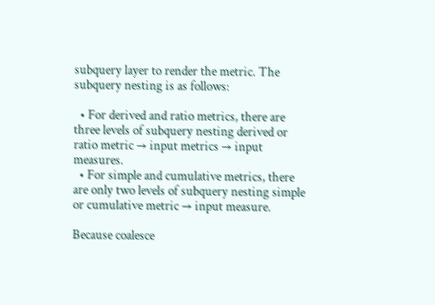subquery layer to render the metric. The subquery nesting is as follows:

  • For derived and ratio metrics, there are three levels of subquery nesting derived or ratio metric → input metrics → input measures.
  • For simple and cumulative metrics, there are only two levels of subquery nesting simple or cumulative metric → input measure.

Because coalesce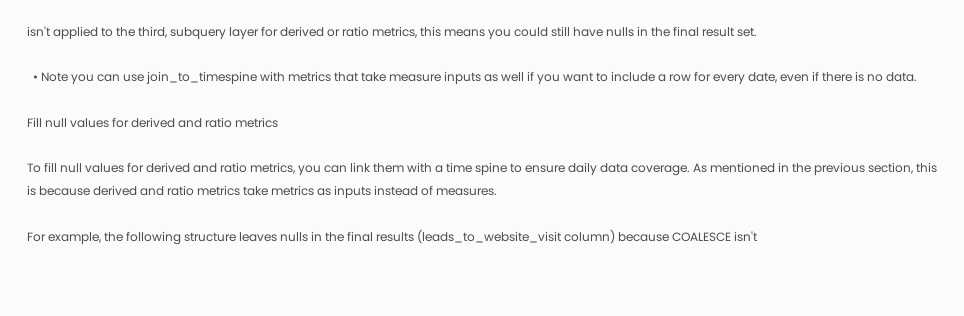isn't applied to the third, subquery layer for derived or ratio metrics, this means you could still have nulls in the final result set.

  • Note you can use join_to_timespine with metrics that take measure inputs as well if you want to include a row for every date, even if there is no data.

Fill null values for derived and ratio metrics

To fill null values for derived and ratio metrics, you can link them with a time spine to ensure daily data coverage. As mentioned in the previous section, this is because derived and ratio metrics take metrics as inputs instead of measures.

For example, the following structure leaves nulls in the final results (leads_to_website_visit column) because COALESCE isn't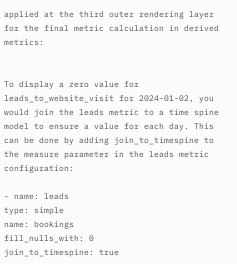applied at the third outer rendering layer for the final metric calculation in derived metrics:


To display a zero value for leads_to_website_visit for 2024-01-02, you would join the leads metric to a time spine model to ensure a value for each day. This can be done by adding join_to_timespine to the measure parameter in the leads metric configuration:

- name: leads
type: simple
name: bookings
fill_nulls_with: 0
join_to_timespine: true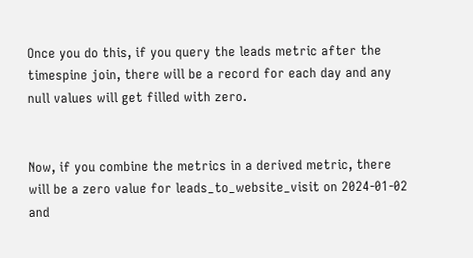Once you do this, if you query the leads metric after the timespine join, there will be a record for each day and any null values will get filled with zero.


Now, if you combine the metrics in a derived metric, there will be a zero value for leads_to_website_visit on 2024-01-02 and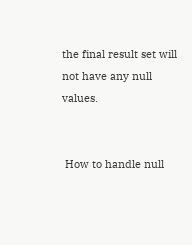the final result set will not have any null values.


 How to handle null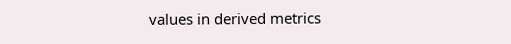values in derived metrics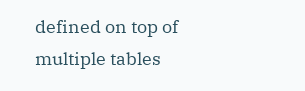defined on top of multiple tables